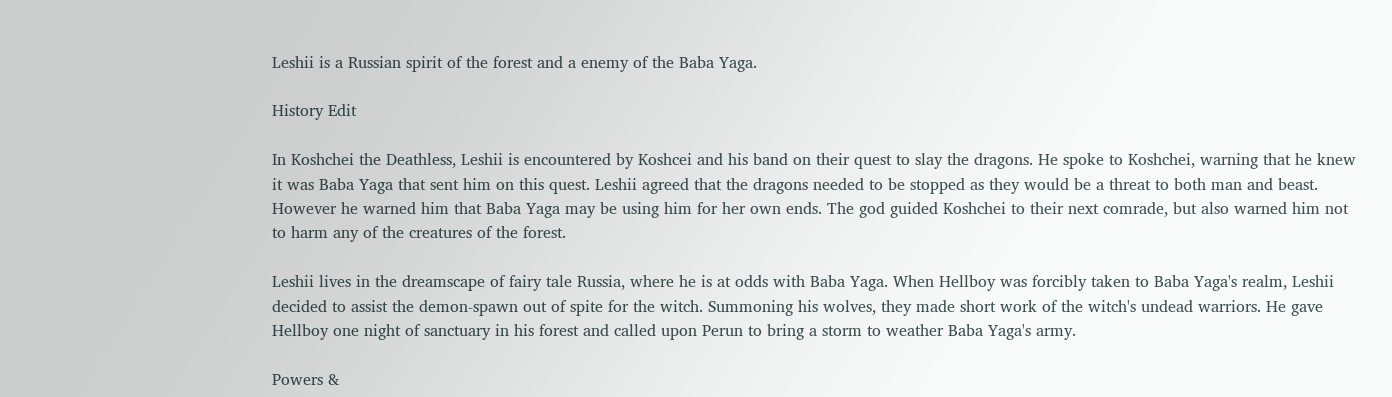Leshii is a Russian spirit of the forest and a enemy of the Baba Yaga.

History Edit

In Koshchei the Deathless, Leshii is encountered by Koshcei and his band on their quest to slay the dragons. He spoke to Koshchei, warning that he knew it was Baba Yaga that sent him on this quest. Leshii agreed that the dragons needed to be stopped as they would be a threat to both man and beast. However he warned him that Baba Yaga may be using him for her own ends. The god guided Koshchei to their next comrade, but also warned him not to harm any of the creatures of the forest.

Leshii lives in the dreamscape of fairy tale Russia, where he is at odds with Baba Yaga. When Hellboy was forcibly taken to Baba Yaga's realm, Leshii decided to assist the demon-spawn out of spite for the witch. Summoning his wolves, they made short work of the witch's undead warriors. He gave Hellboy one night of sanctuary in his forest and called upon Perun to bring a storm to weather Baba Yaga's army.

Powers &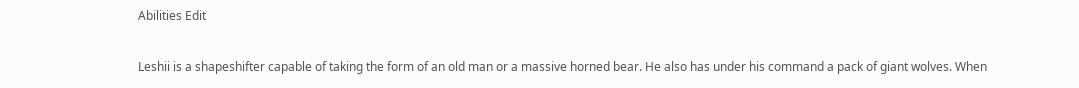Abilities Edit

Leshii is a shapeshifter capable of taking the form of an old man or a massive horned bear. He also has under his command a pack of giant wolves. When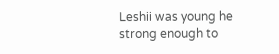Leshii was young he strong enough to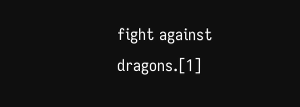fight against dragons.[1]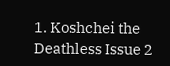1. Koshchei the Deathless Issue 2